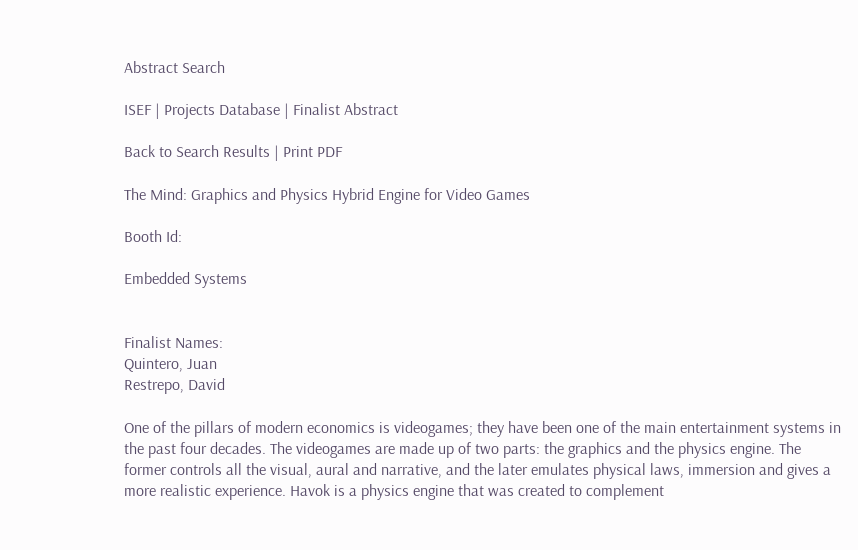Abstract Search

ISEF | Projects Database | Finalist Abstract

Back to Search Results | Print PDF

The Mind: Graphics and Physics Hybrid Engine for Video Games

Booth Id:

Embedded Systems


Finalist Names:
Quintero, Juan
Restrepo, David

One of the pillars of modern economics is videogames; they have been one of the main entertainment systems in the past four decades. The videogames are made up of two parts: the graphics and the physics engine. The former controls all the visual, aural and narrative, and the later emulates physical laws, immersion and gives a more realistic experience. Havok is a physics engine that was created to complement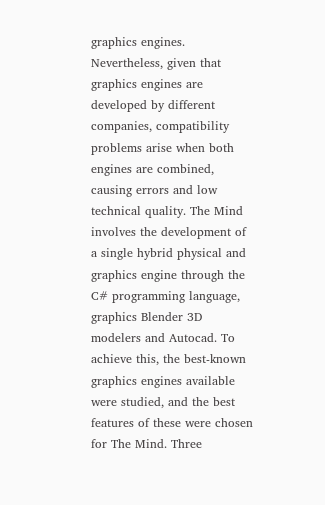graphics engines. Nevertheless, given that graphics engines are developed by different companies, compatibility problems arise when both engines are combined, causing errors and low technical quality. The Mind involves the development of a single hybrid physical and graphics engine through the C# programming language, graphics Blender 3D modelers and Autocad. To achieve this, the best-known graphics engines available were studied, and the best features of these were chosen for The Mind. Three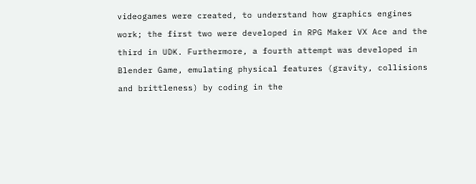videogames were created, to understand how graphics engines work; the first two were developed in RPG Maker VX Ace and the third in UDK. Furthermore, a fourth attempt was developed in Blender Game, emulating physical features (gravity, collisions and brittleness) by coding in the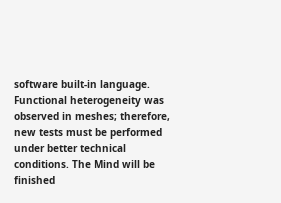software built-in language. Functional heterogeneity was observed in meshes; therefore, new tests must be performed under better technical conditions. The Mind will be finished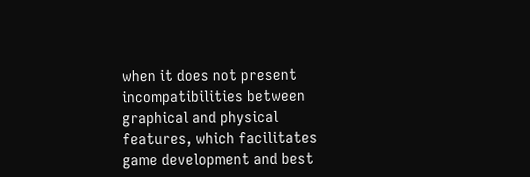when it does not present incompatibilities between graphical and physical features, which facilitates game development and best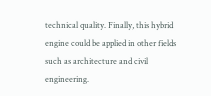technical quality. Finally, this hybrid engine could be applied in other fields such as architecture and civil engineering.